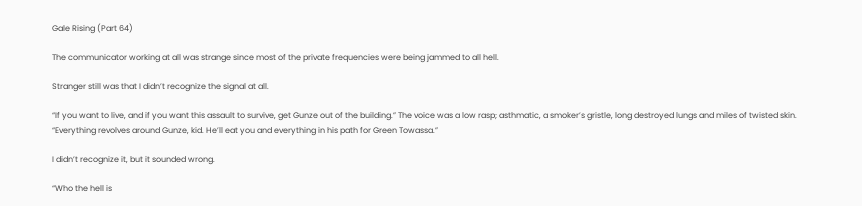Gale Rising (Part 64)

The communicator working at all was strange since most of the private frequencies were being jammed to all hell.

Stranger still was that I didn’t recognize the signal at all.

“If you want to live, and if you want this assault to survive, get Gunze out of the building.” The voice was a low rasp; asthmatic, a smoker’s gristle, long destroyed lungs and miles of twisted skin. “Everything revolves around Gunze, kid. He’ll eat you and everything in his path for Green Towassa.”

I didn’t recognize it, but it sounded wrong.

“Who the hell is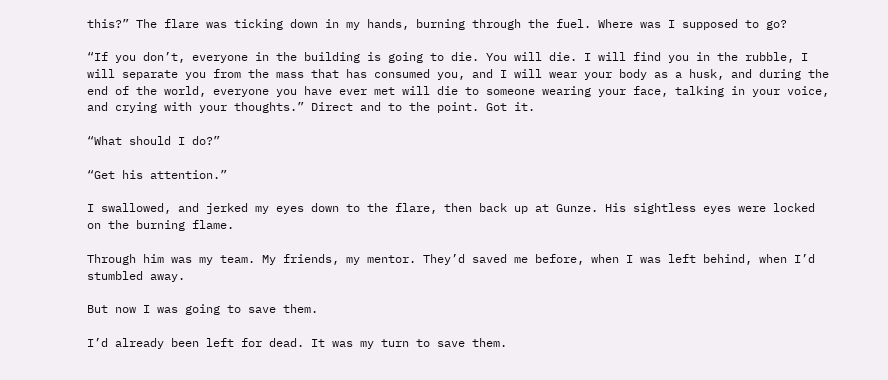this?” The flare was ticking down in my hands, burning through the fuel. Where was I supposed to go?

“If you don’t, everyone in the building is going to die. You will die. I will find you in the rubble, I will separate you from the mass that has consumed you, and I will wear your body as a husk, and during the end of the world, everyone you have ever met will die to someone wearing your face, talking in your voice, and crying with your thoughts.” Direct and to the point. Got it.

“What should I do?”

“Get his attention.”

I swallowed, and jerked my eyes down to the flare, then back up at Gunze. His sightless eyes were locked on the burning flame.

Through him was my team. My friends, my mentor. They’d saved me before, when I was left behind, when I’d stumbled away.

But now I was going to save them.

I’d already been left for dead. It was my turn to save them.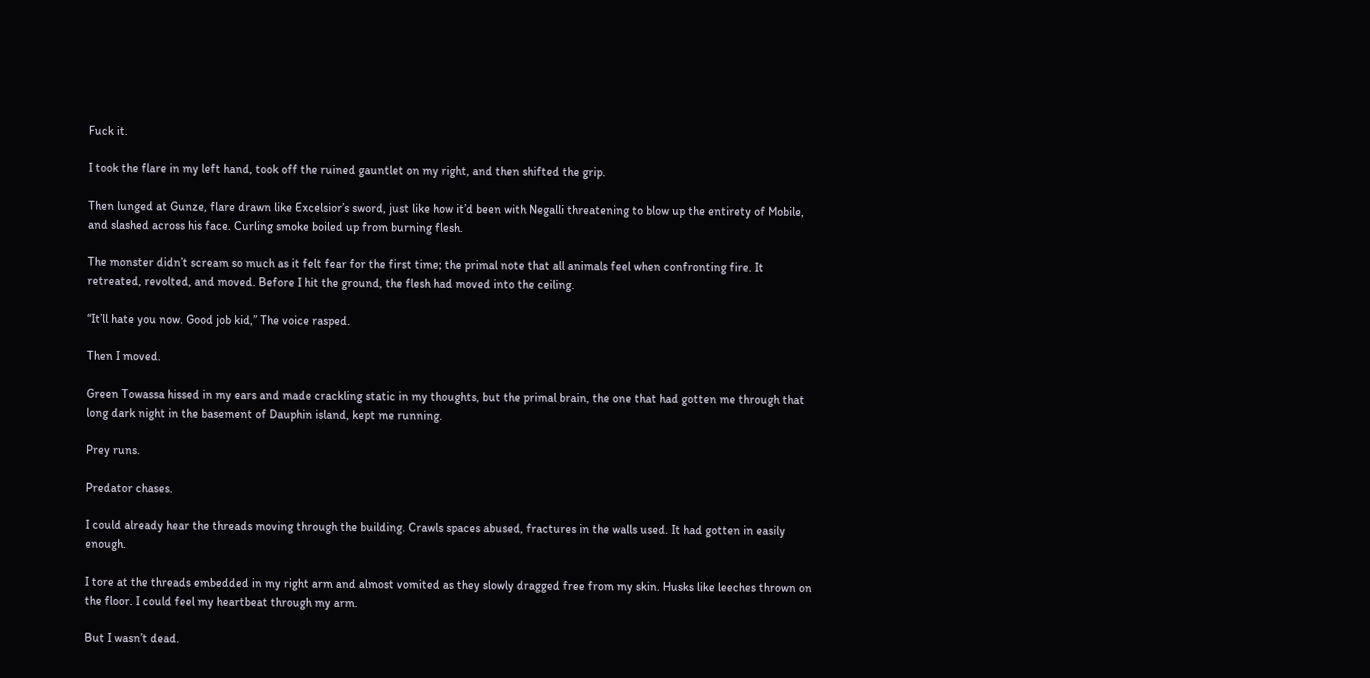Fuck it.

I took the flare in my left hand, took off the ruined gauntlet on my right, and then shifted the grip.

Then lunged at Gunze, flare drawn like Excelsior’s sword, just like how it’d been with Negalli threatening to blow up the entirety of Mobile, and slashed across his face. Curling smoke boiled up from burning flesh.

The monster didn’t scream so much as it felt fear for the first time; the primal note that all animals feel when confronting fire. It retreated, revolted, and moved. Before I hit the ground, the flesh had moved into the ceiling.

“It’ll hate you now. Good job kid,” The voice rasped.

Then I moved.

Green Towassa hissed in my ears and made crackling static in my thoughts, but the primal brain, the one that had gotten me through that long dark night in the basement of Dauphin island, kept me running.

Prey runs.

Predator chases.

I could already hear the threads moving through the building. Crawls spaces abused, fractures in the walls used. It had gotten in easily enough.

I tore at the threads embedded in my right arm and almost vomited as they slowly dragged free from my skin. Husks like leeches thrown on the floor. I could feel my heartbeat through my arm.

But I wasn’t dead.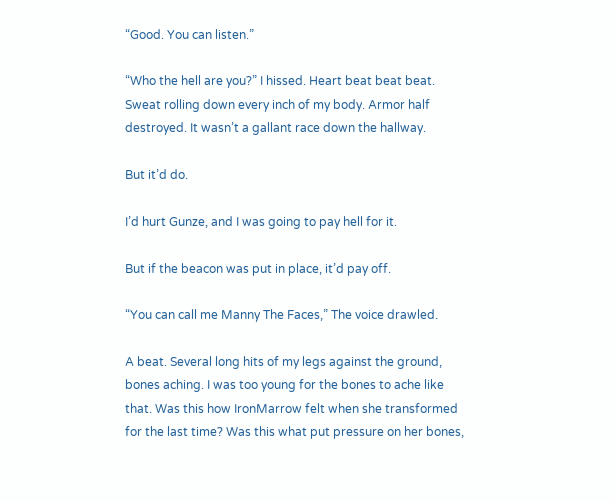“Good. You can listen.”

“Who the hell are you?” I hissed. Heart beat beat beat. Sweat rolling down every inch of my body. Armor half destroyed. It wasn’t a gallant race down the hallway.

But it’d do.

I’d hurt Gunze, and I was going to pay hell for it.

But if the beacon was put in place, it’d pay off.

“You can call me Manny The Faces,” The voice drawled.

A beat. Several long hits of my legs against the ground, bones aching. I was too young for the bones to ache like that. Was this how IronMarrow felt when she transformed for the last time? Was this what put pressure on her bones,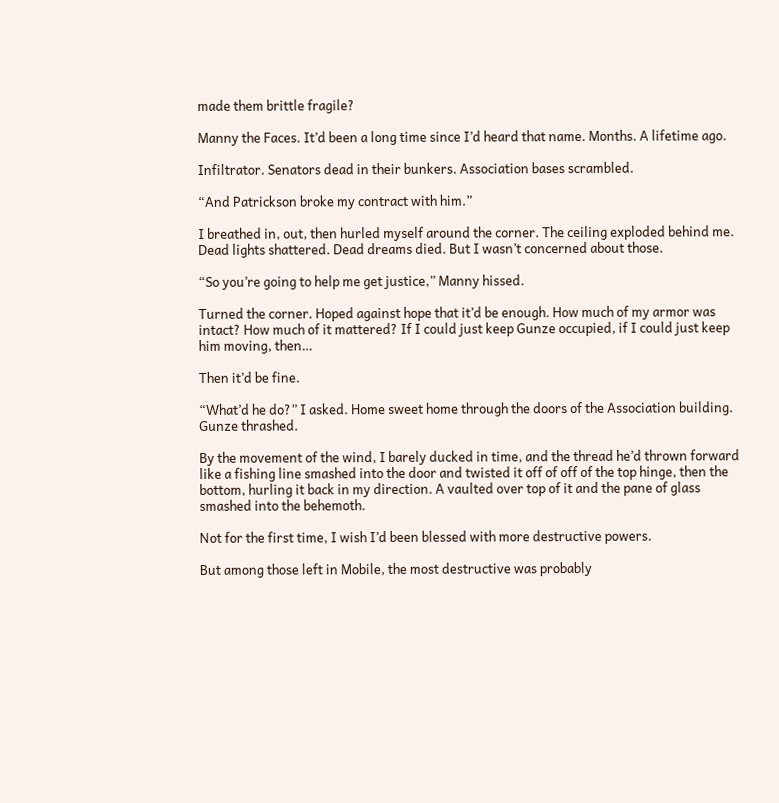made them brittle fragile?

Manny the Faces. It’d been a long time since I’d heard that name. Months. A lifetime ago.

Infiltrator. Senators dead in their bunkers. Association bases scrambled.

“And Patrickson broke my contract with him.”

I breathed in, out, then hurled myself around the corner. The ceiling exploded behind me. Dead lights shattered. Dead dreams died. But I wasn’t concerned about those.

“So you’re going to help me get justice,” Manny hissed.

Turned the corner. Hoped against hope that it’d be enough. How much of my armor was intact? How much of it mattered? If I could just keep Gunze occupied, if I could just keep him moving, then…

Then it’d be fine.

“What’d he do?” I asked. Home sweet home through the doors of the Association building. Gunze thrashed.

By the movement of the wind, I barely ducked in time, and the thread he’d thrown forward like a fishing line smashed into the door and twisted it off of off of the top hinge, then the bottom, hurling it back in my direction. A vaulted over top of it and the pane of glass smashed into the behemoth.

Not for the first time, I wish I’d been blessed with more destructive powers.

But among those left in Mobile, the most destructive was probably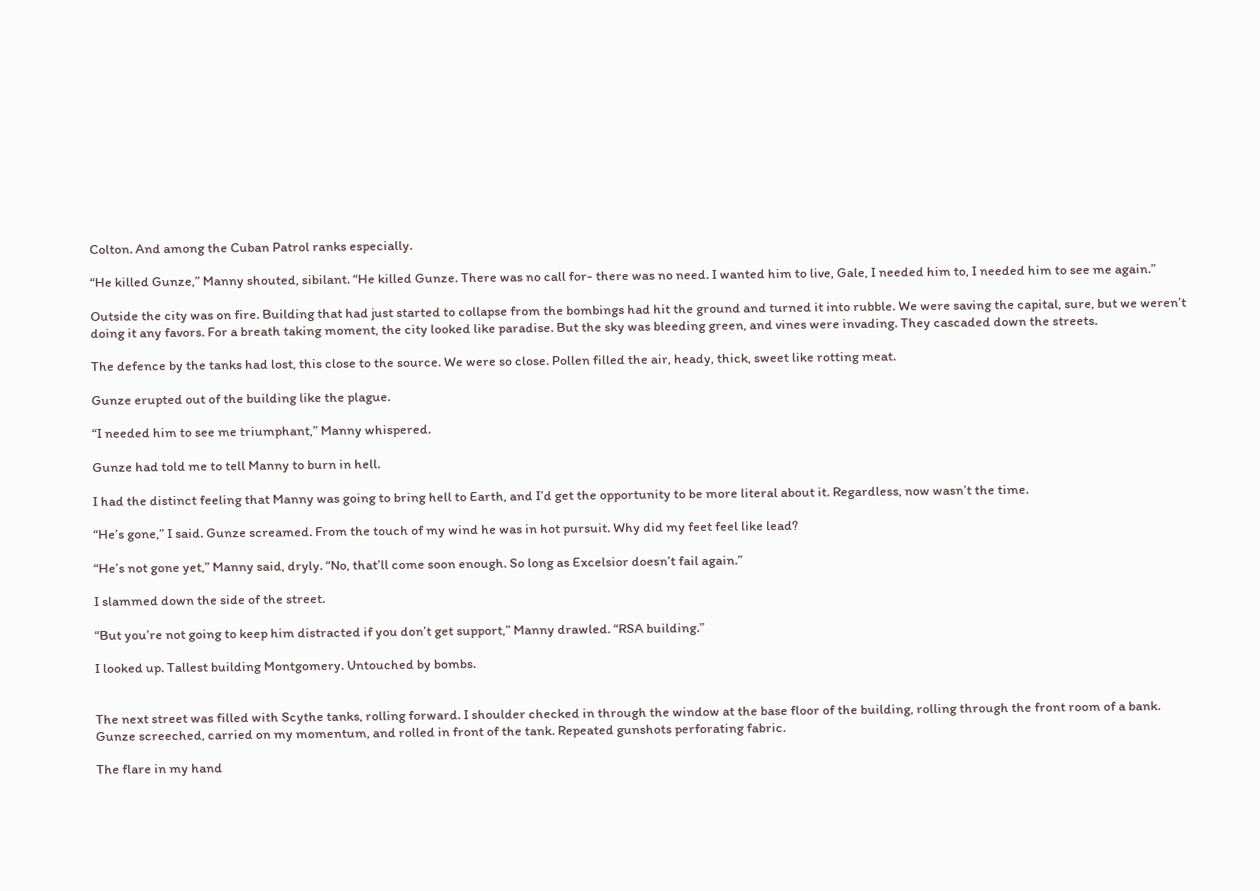Colton. And among the Cuban Patrol ranks especially.

“He killed Gunze,” Manny shouted, sibilant. “He killed Gunze. There was no call for- there was no need. I wanted him to live, Gale, I needed him to, I needed him to see me again.”

Outside the city was on fire. Building that had just started to collapse from the bombings had hit the ground and turned it into rubble. We were saving the capital, sure, but we weren’t doing it any favors. For a breath taking moment, the city looked like paradise. But the sky was bleeding green, and vines were invading. They cascaded down the streets.

The defence by the tanks had lost, this close to the source. We were so close. Pollen filled the air, heady, thick, sweet like rotting meat.

Gunze erupted out of the building like the plague.

“I needed him to see me triumphant,” Manny whispered.

Gunze had told me to tell Manny to burn in hell.

I had the distinct feeling that Manny was going to bring hell to Earth, and I’d get the opportunity to be more literal about it. Regardless, now wasn’t the time.

“He’s gone,” I said. Gunze screamed. From the touch of my wind he was in hot pursuit. Why did my feet feel like lead?

“He’s not gone yet,” Manny said, dryly. “No, that’ll come soon enough. So long as Excelsior doesn’t fail again.”

I slammed down the side of the street.

“But you’re not going to keep him distracted if you don’t get support,” Manny drawled. “RSA building.”

I looked up. Tallest building Montgomery. Untouched by bombs.


The next street was filled with Scythe tanks, rolling forward. I shoulder checked in through the window at the base floor of the building, rolling through the front room of a bank. Gunze screeched, carried on my momentum, and rolled in front of the tank. Repeated gunshots perforating fabric.

The flare in my hand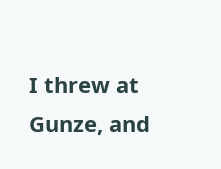I threw at Gunze, and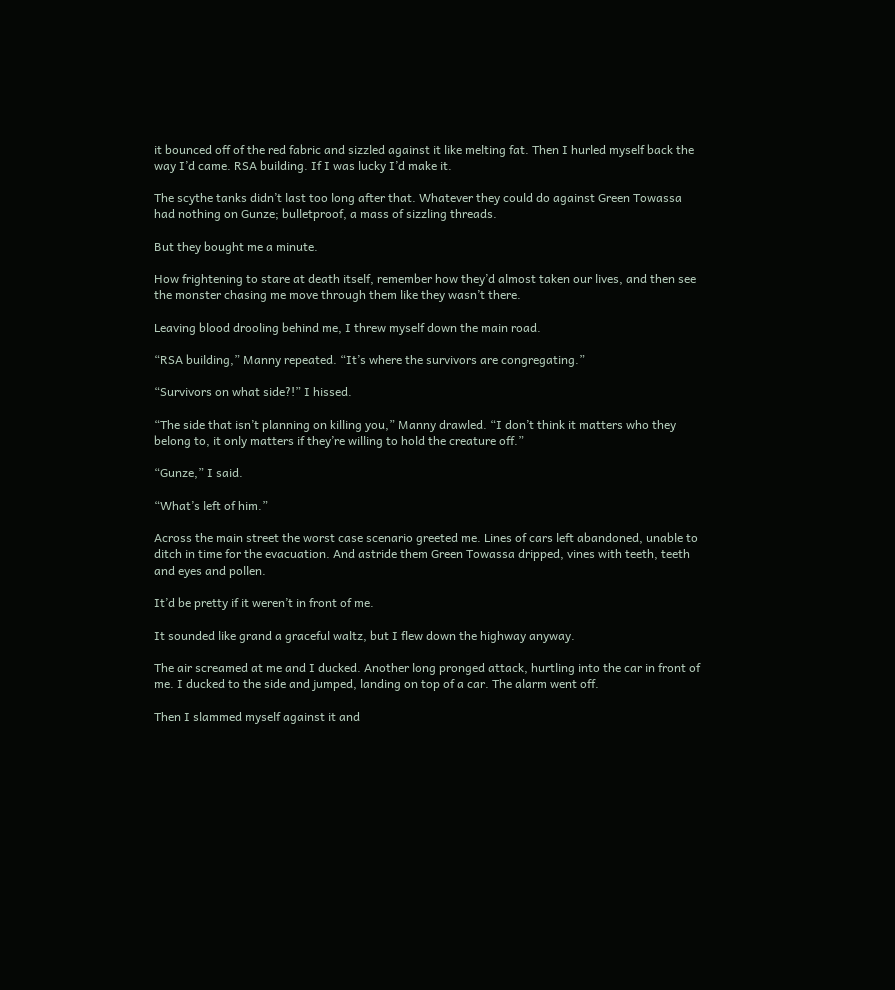it bounced off of the red fabric and sizzled against it like melting fat. Then I hurled myself back the way I’d came. RSA building. If I was lucky I’d make it.

The scythe tanks didn’t last too long after that. Whatever they could do against Green Towassa had nothing on Gunze; bulletproof, a mass of sizzling threads.

But they bought me a minute.

How frightening to stare at death itself, remember how they’d almost taken our lives, and then see the monster chasing me move through them like they wasn’t there.

Leaving blood drooling behind me, I threw myself down the main road.

“RSA building,” Manny repeated. “It’s where the survivors are congregating.”

“Survivors on what side?!” I hissed.

“The side that isn’t planning on killing you,” Manny drawled. “I don’t think it matters who they belong to, it only matters if they’re willing to hold the creature off.”

“Gunze,” I said.

“What’s left of him.”

Across the main street the worst case scenario greeted me. Lines of cars left abandoned, unable to ditch in time for the evacuation. And astride them Green Towassa dripped, vines with teeth, teeth and eyes and pollen.

It’d be pretty if it weren’t in front of me.

It sounded like grand a graceful waltz, but I flew down the highway anyway.

The air screamed at me and I ducked. Another long pronged attack, hurtling into the car in front of me. I ducked to the side and jumped, landing on top of a car. The alarm went off.

Then I slammed myself against it and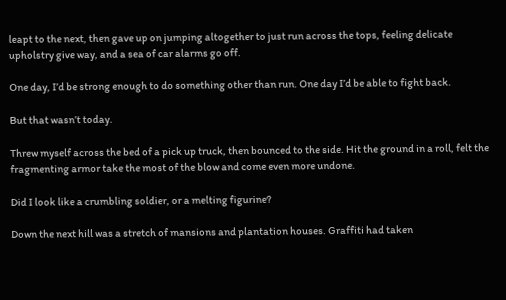leapt to the next, then gave up on jumping altogether to just run across the tops, feeling delicate upholstry give way, and a sea of car alarms go off.

One day, I’d be strong enough to do something other than run. One day I’d be able to fight back.

But that wasn’t today.

Threw myself across the bed of a pick up truck, then bounced to the side. Hit the ground in a roll, felt the fragmenting armor take the most of the blow and come even more undone.

Did I look like a crumbling soldier, or a melting figurine?

Down the next hill was a stretch of mansions and plantation houses. Graffiti had taken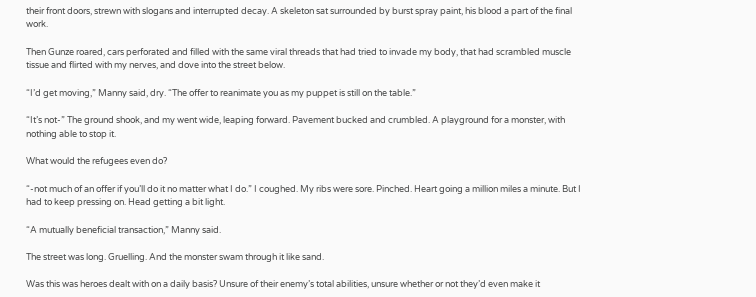their front doors, strewn with slogans and interrupted decay. A skeleton sat surrounded by burst spray paint, his blood a part of the final work.

Then Gunze roared, cars perforated and filled with the same viral threads that had tried to invade my body, that had scrambled muscle tissue and flirted with my nerves, and dove into the street below.

“I’d get moving,” Manny said, dry. “The offer to reanimate you as my puppet is still on the table.”

“It’s not-” The ground shook, and my went wide, leaping forward. Pavement bucked and crumbled. A playground for a monster, with nothing able to stop it.

What would the refugees even do?

“-not much of an offer if you’ll do it no matter what I do.” I coughed. My ribs were sore. Pinched. Heart going a million miles a minute. But I had to keep pressing on. Head getting a bit light.

“A mutually beneficial transaction,” Manny said.

The street was long. Gruelling. And the monster swam through it like sand.

Was this was heroes dealt with on a daily basis? Unsure of their enemy’s total abilities, unsure whether or not they’d even make it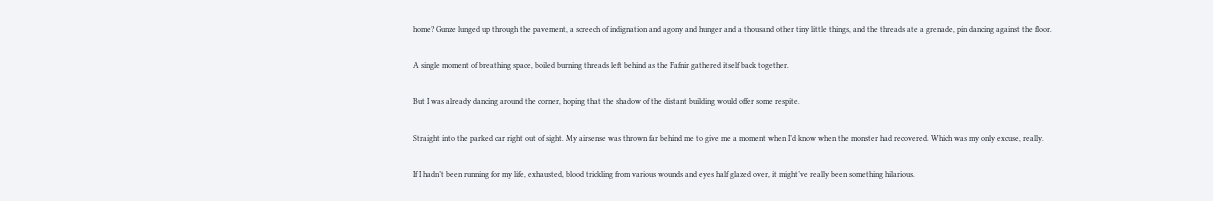home? Gunze lunged up through the pavement, a screech of indignation and agony and hunger and a thousand other tiny little things, and the threads ate a grenade, pin dancing against the floor.

A single moment of breathing space, boiled burning threads left behind as the Fafnir gathered itself back together.

But I was already dancing around the corner, hoping that the shadow of the distant building would offer some respite.

Straight into the parked car right out of sight. My airsense was thrown far behind me to give me a moment when I’d know when the monster had recovered. Which was my only excuse, really.

If I hadn’t been running for my life, exhausted, blood trickling from various wounds and eyes half glazed over, it might’ve really been something hilarious.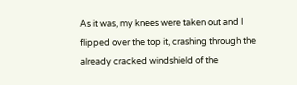As it was, my knees were taken out and I flipped over the top it, crashing through the already cracked windshield of the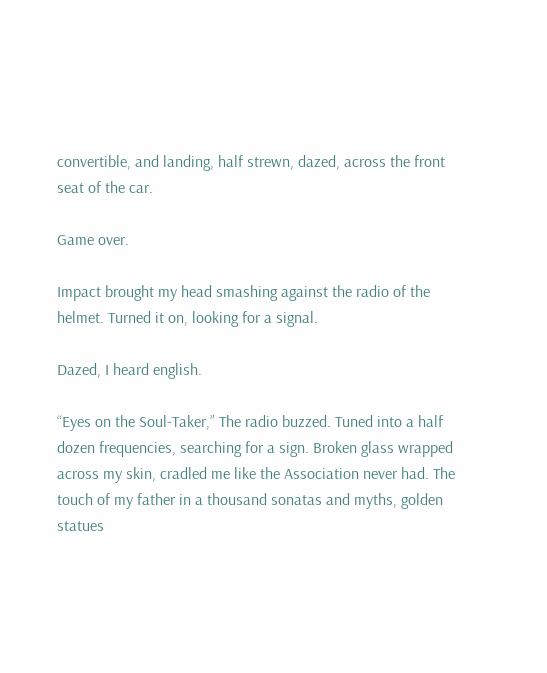convertible, and landing, half strewn, dazed, across the front seat of the car.

Game over.

Impact brought my head smashing against the radio of the helmet. Turned it on, looking for a signal.

Dazed, I heard english.

“Eyes on the Soul-Taker,” The radio buzzed. Tuned into a half dozen frequencies, searching for a sign. Broken glass wrapped across my skin, cradled me like the Association never had. The touch of my father in a thousand sonatas and myths, golden statues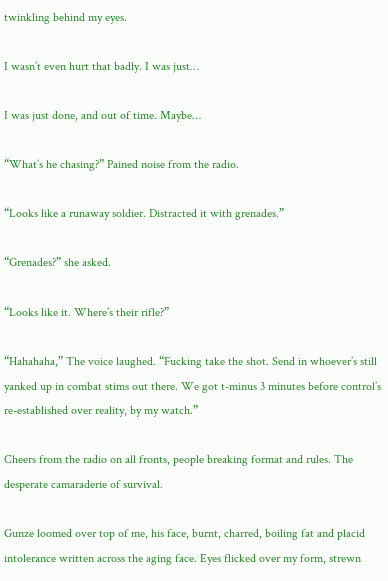twinkling behind my eyes.

I wasn’t even hurt that badly. I was just…

I was just done, and out of time. Maybe…

“What’s he chasing?” Pained noise from the radio.

“Looks like a runaway soldier. Distracted it with grenades.”

“Grenades?” she asked.

“Looks like it. Where’s their rifle?”

“Hahahaha,” The voice laughed. “Fucking take the shot. Send in whoever’s still yanked up in combat stims out there. We got t-minus 3 minutes before control’s re-established over reality, by my watch.”

Cheers from the radio on all fronts, people breaking format and rules. The desperate camaraderie of survival.

Gunze loomed over top of me, his face, burnt, charred, boiling fat and placid intolerance written across the aging face. Eyes flicked over my form, strewn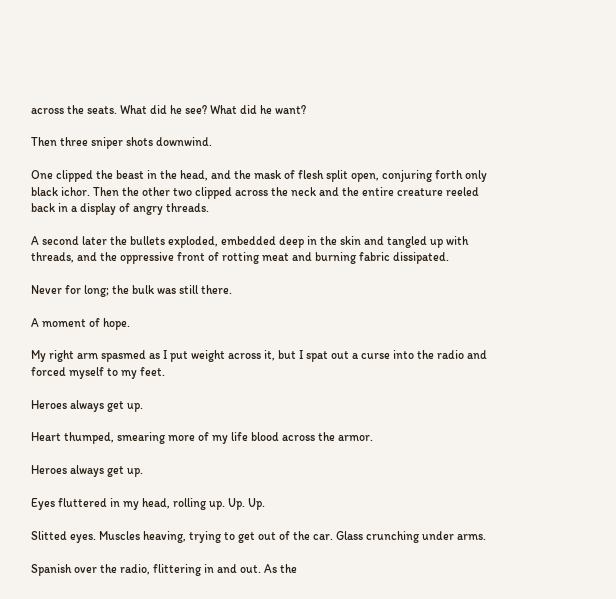across the seats. What did he see? What did he want?

Then three sniper shots downwind.

One clipped the beast in the head, and the mask of flesh split open, conjuring forth only black ichor. Then the other two clipped across the neck and the entire creature reeled back in a display of angry threads.

A second later the bullets exploded, embedded deep in the skin and tangled up with threads, and the oppressive front of rotting meat and burning fabric dissipated.

Never for long; the bulk was still there.

A moment of hope.

My right arm spasmed as I put weight across it, but I spat out a curse into the radio and forced myself to my feet.

Heroes always get up.

Heart thumped, smearing more of my life blood across the armor.

Heroes always get up.

Eyes fluttered in my head, rolling up. Up. Up.

Slitted eyes. Muscles heaving, trying to get out of the car. Glass crunching under arms.

Spanish over the radio, flittering in and out. As the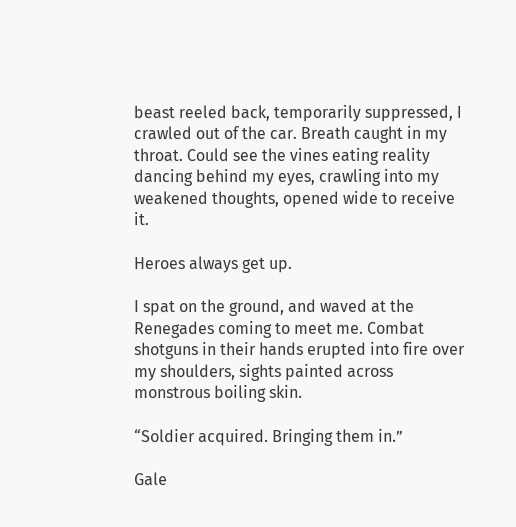beast reeled back, temporarily suppressed, I crawled out of the car. Breath caught in my throat. Could see the vines eating reality dancing behind my eyes, crawling into my weakened thoughts, opened wide to receive it.

Heroes always get up.

I spat on the ground, and waved at the Renegades coming to meet me. Combat shotguns in their hands erupted into fire over my shoulders, sights painted across monstrous boiling skin.

“Soldier acquired. Bringing them in.”

Gale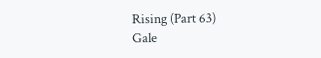Rising (Part 63)
Gale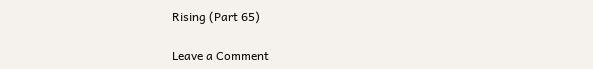Rising (Part 65)

Leave a Comment